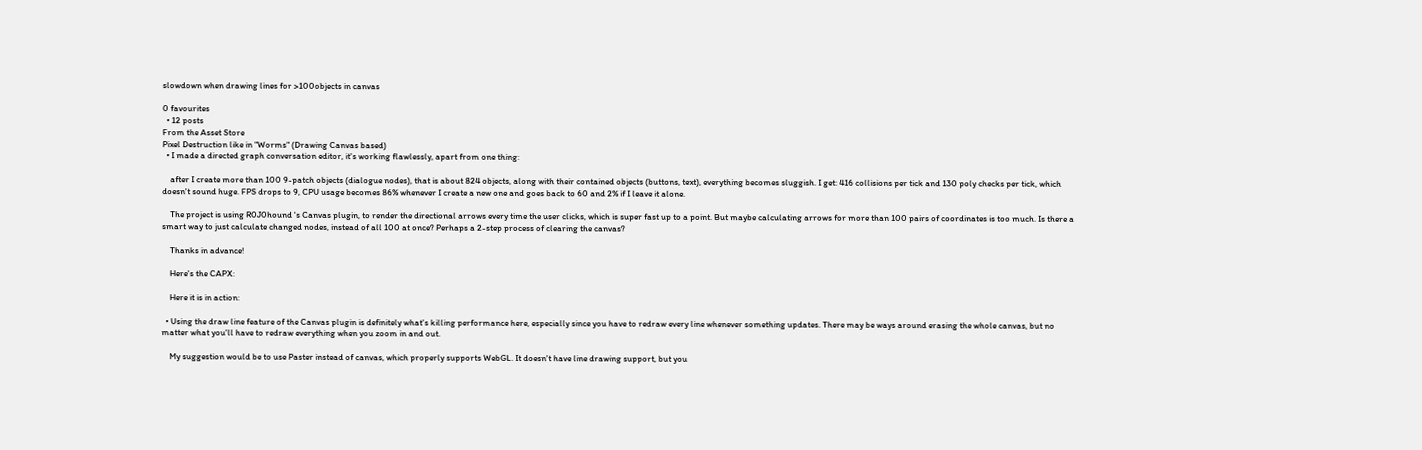slowdown when drawing lines for >100objects in canvas

0 favourites
  • 12 posts
From the Asset Store
Pixel Destruction like in "Worms" (Drawing Canvas based)
  • I made a directed graph conversation editor, it's working flawlessly, apart from one thing:

    after I create more than 100 9-patch objects (dialogue nodes), that is about 824 objects, along with their contained objects (buttons, text), everything becomes sluggish. I get: 416 collisions per tick and 130 poly checks per tick, which doesn't sound huge. FPS drops to 9, CPU usage becomes 86% whenever I create a new one and goes back to 60 and 2% if I leave it alone.

    The project is using R0J0hound 's Canvas plugin, to render the directional arrows every time the user clicks, which is super fast up to a point. But maybe calculating arrows for more than 100 pairs of coordinates is too much. Is there a smart way to just calculate changed nodes, instead of all 100 at once? Perhaps a 2-step process of clearing the canvas?

    Thanks in advance!

    Here's the CAPX:

    Here it is in action:

  • Using the draw line feature of the Canvas plugin is definitely what's killing performance here, especially since you have to redraw every line whenever something updates. There may be ways around erasing the whole canvas, but no matter what you'll have to redraw everything when you zoom in and out.

    My suggestion would be to use Paster instead of canvas, which properly supports WebGL. It doesn't have line drawing support, but you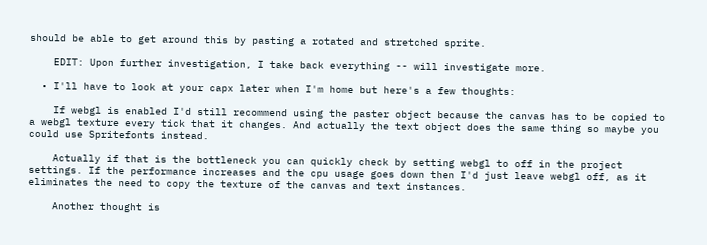should be able to get around this by pasting a rotated and stretched sprite.

    EDIT: Upon further investigation, I take back everything -- will investigate more.

  • I'll have to look at your capx later when I'm home but here's a few thoughts:

    If webgl is enabled I'd still recommend using the paster object because the canvas has to be copied to a webgl texture every tick that it changes. And actually the text object does the same thing so maybe you could use Spritefonts instead.

    Actually if that is the bottleneck you can quickly check by setting webgl to off in the project settings. If the performance increases and the cpu usage goes down then I'd just leave webgl off, as it eliminates the need to copy the texture of the canvas and text instances.

    Another thought is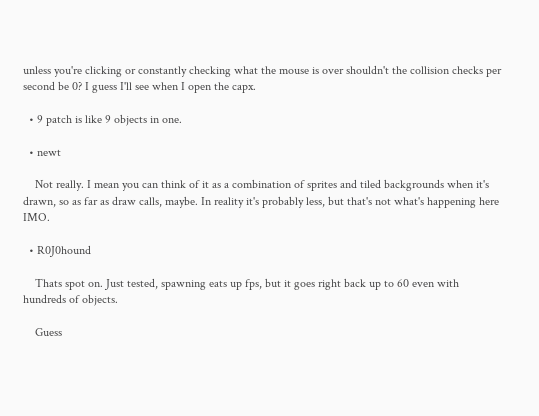unless you're clicking or constantly checking what the mouse is over shouldn't the collision checks per second be 0? I guess I'll see when I open the capx.

  • 9 patch is like 9 objects in one.

  • newt

    Not really. I mean you can think of it as a combination of sprites and tiled backgrounds when it's drawn, so as far as draw calls, maybe. In reality it's probably less, but that's not what's happening here IMO.

  • R0J0hound

    Thats spot on. Just tested, spawning eats up fps, but it goes right back up to 60 even with hundreds of objects.

    Guess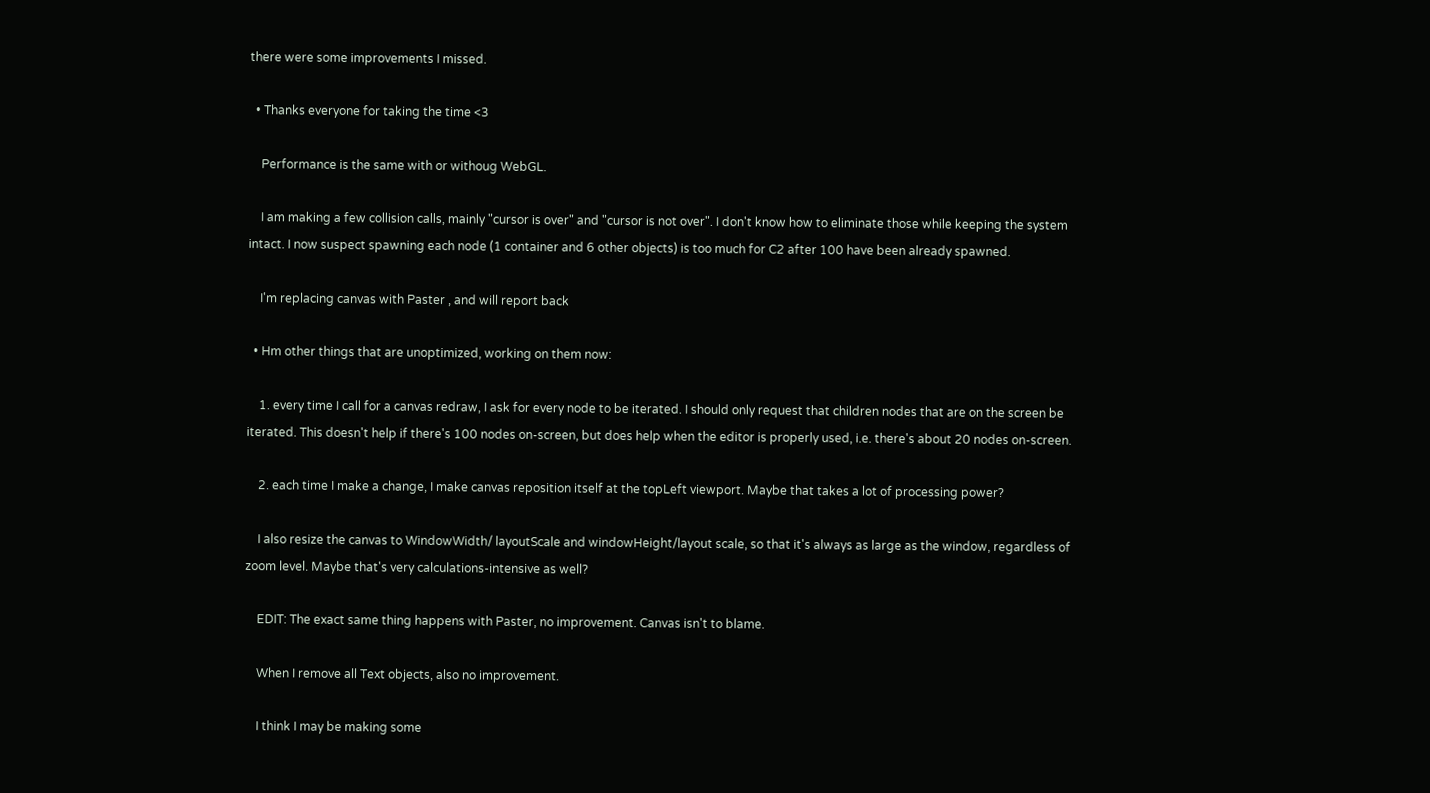there were some improvements I missed.

  • Thanks everyone for taking the time <3

    Performance is the same with or withoug WebGL.

    I am making a few collision calls, mainly "cursor is over" and "cursor is not over". I don't know how to eliminate those while keeping the system intact. I now suspect spawning each node (1 container and 6 other objects) is too much for C2 after 100 have been already spawned.

    I'm replacing canvas with Paster , and will report back

  • Hm other things that are unoptimized, working on them now:

    1. every time I call for a canvas redraw, I ask for every node to be iterated. I should only request that children nodes that are on the screen be iterated. This doesn't help if there's 100 nodes on-screen, but does help when the editor is properly used, i.e. there's about 20 nodes on-screen.

    2. each time I make a change, I make canvas reposition itself at the topLeft viewport. Maybe that takes a lot of processing power?

    I also resize the canvas to WindowWidth/ layoutScale and windowHeight/layout scale, so that it's always as large as the window, regardless of zoom level. Maybe that's very calculations-intensive as well?

    EDIT: The exact same thing happens with Paster, no improvement. Canvas isn't to blame.

    When I remove all Text objects, also no improvement.

    I think I may be making some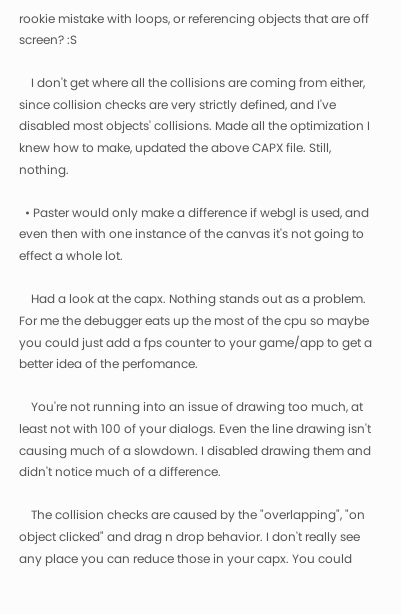rookie mistake with loops, or referencing objects that are off screen? :S

    I don't get where all the collisions are coming from either, since collision checks are very strictly defined, and I've disabled most objects' collisions. Made all the optimization I knew how to make, updated the above CAPX file. Still, nothing.

  • Paster would only make a difference if webgl is used, and even then with one instance of the canvas it's not going to effect a whole lot.

    Had a look at the capx. Nothing stands out as a problem. For me the debugger eats up the most of the cpu so maybe you could just add a fps counter to your game/app to get a better idea of the perfomance.

    You're not running into an issue of drawing too much, at least not with 100 of your dialogs. Even the line drawing isn't causing much of a slowdown. I disabled drawing them and didn't notice much of a difference.

    The collision checks are caused by the "overlapping", "on object clicked" and drag n drop behavior. I don't really see any place you can reduce those in your capx. You could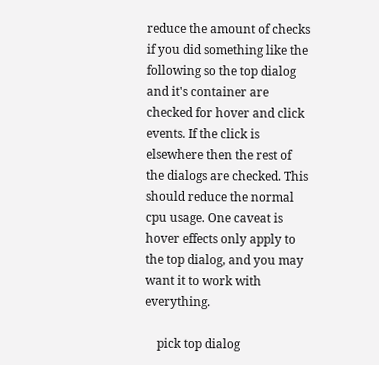reduce the amount of checks if you did something like the following so the top dialog and it's container are checked for hover and click events. If the click is elsewhere then the rest of the dialogs are checked. This should reduce the normal cpu usage. One caveat is hover effects only apply to the top dialog, and you may want it to work with everything.

    pick top dialog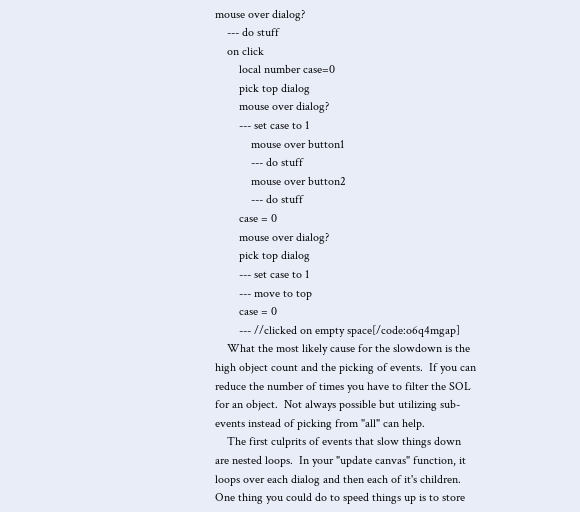mouse over dialog?
    --- do stuff
    on click
        local number case=0
        pick top dialog
        mouse over dialog?
        --- set case to 1
            mouse over button1
            --- do stuff
            mouse over button2
            --- do stuff
        case = 0
        mouse over dialog?
        pick top dialog
        --- set case to 1
        --- move to top
        case = 0
        --- //clicked on empty space[/code:o6q4mgap]
    What the most likely cause for the slowdown is the high object count and the picking of events.  If you can reduce the number of times you have to filter the SOL for an object.  Not always possible but utilizing sub-events instead of picking from "all" can help.
    The first culprits of events that slow things down are nested loops.  In your "update canvas" function, it loops over each dialog and then each of it's children. One thing you could do to speed things up is to store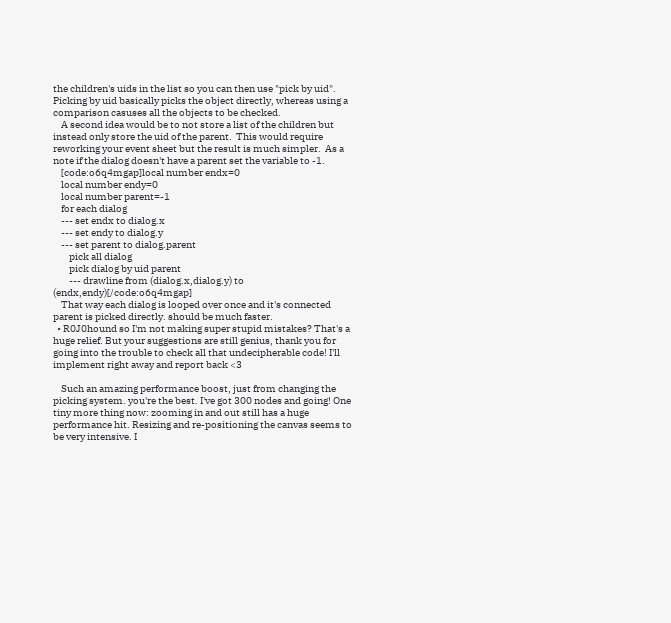the children's uids in the list so you can then use "pick by uid".  Picking by uid basically picks the object directly, whereas using a comparison casuses all the objects to be checked.
    A second idea would be to not store a list of the children but instead only store the uid of the parent.  This would require reworking your event sheet but the result is much simpler.  As a note if the dialog doesn't have a parent set the variable to -1.
    [code:o6q4mgap]local number endx=0
    local number endy=0
    local number parent=-1
    for each dialog
    --- set endx to dialog.x
    --- set endy to dialog.y
    --- set parent to dialog.parent
        pick all dialog
        pick dialog by uid parent
        --- drawline from (dialog.x,dialog.y) to (endx,endy)[/code:o6q4mgap]
    That way each dialog is looped over once and it's connected parent is picked directly. should be much faster.
  • R0J0hound so I'm not making super stupid mistakes? That's a huge relief. But your suggestions are still genius, thank you for going into the trouble to check all that undecipherable code! I'll implement right away and report back <3

    Such an amazing performance boost, just from changing the picking system. you're the best. I've got 300 nodes and going! One tiny more thing now: zooming in and out still has a huge performance hit. Resizing and re-positioning the canvas seems to be very intensive. I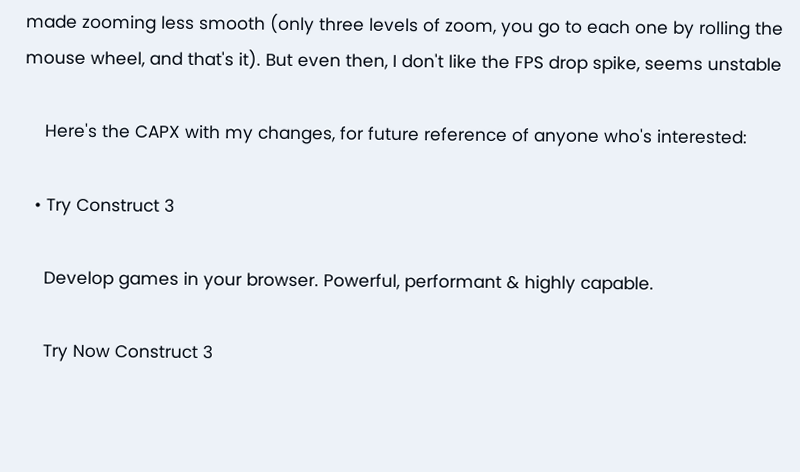made zooming less smooth (only three levels of zoom, you go to each one by rolling the mouse wheel, and that's it). But even then, I don't like the FPS drop spike, seems unstable

    Here's the CAPX with my changes, for future reference of anyone who's interested:

  • Try Construct 3

    Develop games in your browser. Powerful, performant & highly capable.

    Try Now Construct 3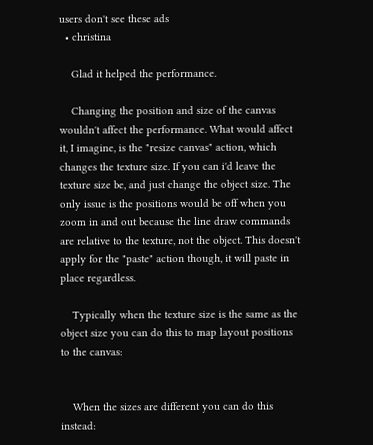users don't see these ads
  • christina

    Glad it helped the performance.

    Changing the position and size of the canvas wouldn't affect the performance. What would affect it, I imagine, is the "resize canvas" action, which changes the texture size. If you can i'd leave the texture size be, and just change the object size. The only issue is the positions would be off when you zoom in and out because the line draw commands are relative to the texture, not the object. This doesn't apply for the "paste" action though, it will paste in place regardless.

    Typically when the texture size is the same as the object size you can do this to map layout positions to the canvas:


    When the sizes are different you can do this instead: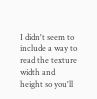I didn't seem to include a way to read the texture width and height so you'll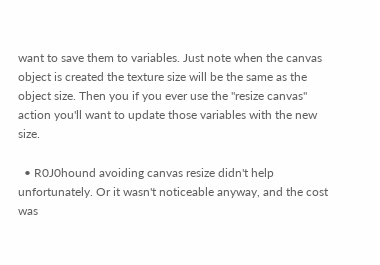want to save them to variables. Just note when the canvas object is created the texture size will be the same as the object size. Then you if you ever use the "resize canvas" action you'll want to update those variables with the new size.

  • R0J0hound avoiding canvas resize didn't help unfortunately. Or it wasn't noticeable anyway, and the cost was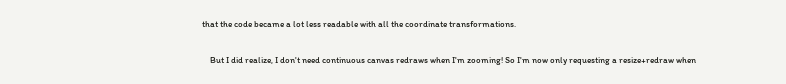that the code became a lot less readable with all the coordinate transformations.

    But I did realize, I don't need continuous canvas redraws when I'm zooming! So I'm now only requesting a resize+redraw when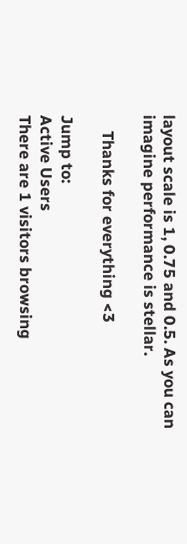layout scale is 1, 0.75 and 0.5. As you can imagine performance is stellar.

    Thanks for everything <3

Jump to:
Active Users
There are 1 visitors browsing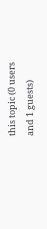this topic (0 users and 1 guests)